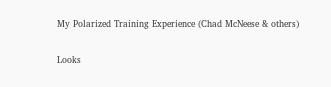My Polarized Training Experience (Chad McNeese & others)

Looks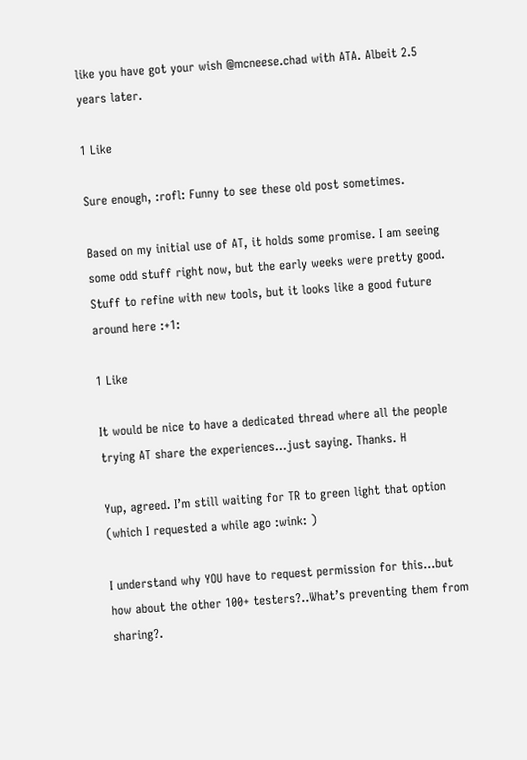like you have got your wish @mcneese.chad with ATA. Albeit 2.5 years later.

1 Like

Sure enough, :rofl: Funny to see these old post sometimes.

Based on my initial use of AT, it holds some promise. I am seeing some odd stuff right now, but the early weeks were pretty good. Stuff to refine with new tools, but it looks like a good future around here :+1:

1 Like

It would be nice to have a dedicated thread where all the people trying AT share the experiences…just saying. Thanks. H

Yup, agreed. I’m still waiting for TR to green light that option (which I requested a while ago :wink: )

I understand why YOU have to request permission for this…but how about the other 100+ testers?..What’s preventing them from sharing?.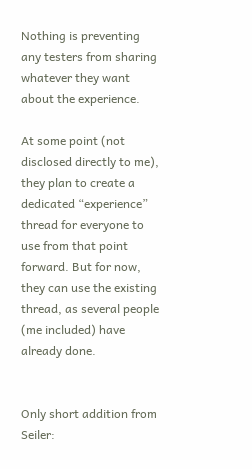Nothing is preventing any testers from sharing whatever they want about the experience.

At some point (not disclosed directly to me), they plan to create a dedicated “experience” thread for everyone to use from that point forward. But for now, they can use the existing thread, as several people (me included) have already done.


Only short addition from Seiler: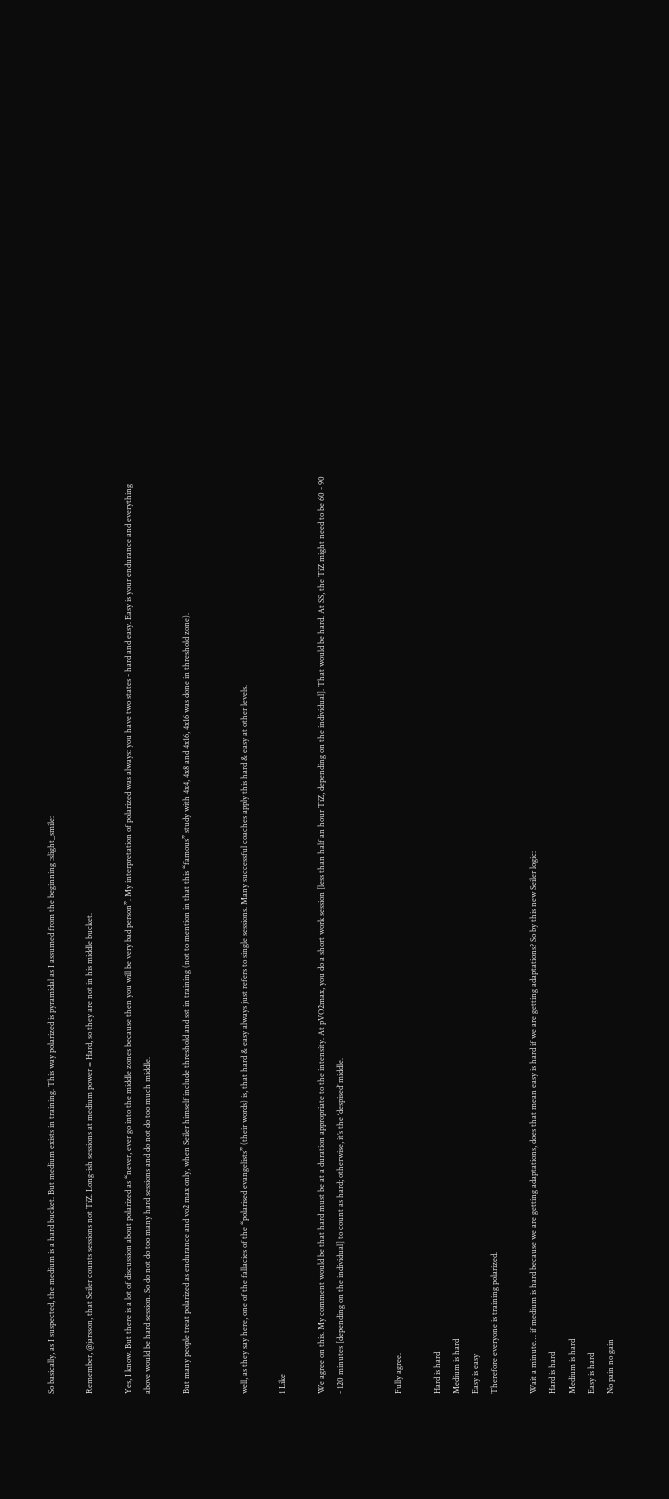So basically, as I suspected, the medium is a hard bucket. But medium exists in training. This way polarized is pyramidal as I assumed from the beginning :slight_smile:

Remember, @jarsson, that Seiler counts sessions not TiZ. Long-ish sessions at medium power = Hard, so they are not in his middle bucket.

Yes, I know. But there is a lot of discussion about polarized as “never, ever go into the middle zones because then you will be very bad person”. My interpretation of polarized was always: you have two states - hard and easy. Easy is your endurance and everything above would be hard session. So do not do too many hard sessions and do not do too much middle.

But many people treat polarized as endurance and vo2 max only, when Seiler himself include threshold and sst in training (not to mention in that this “famous” study with 4x4, 4x8 and 4x16, 4x16 was done in threshold zone).


well, as they say here, one of the fallacies of the “polarised evangelists” (their words) is, that hard & easy always just refers to single sessions. Many successful coaches apply this hard & easy at other levels.

1 Like

We agree on this. My comment would be that hard must be at a duration appropriate to the intensity. At pVO2max, you do a short work session [less than half an hour TiZ, depending on the individual]. That would be hard. At SS, the TiZ might need to be 60 - 90 - 120 minutes [depending on the individual] to count as hard; otherwise, it’s the ‘despised’ middle.


Fully agree.

Hard is hard
Medium is hard
Easy is easy
Therefore everyone is training polarized.

Wait a minute… if medium is hard because we are getting adaptations, does that mean easy is hard if we are getting adaptations? So by this new Seiler logic:
Hard is hard
Medium is hard
Easy is hard
No pain no gain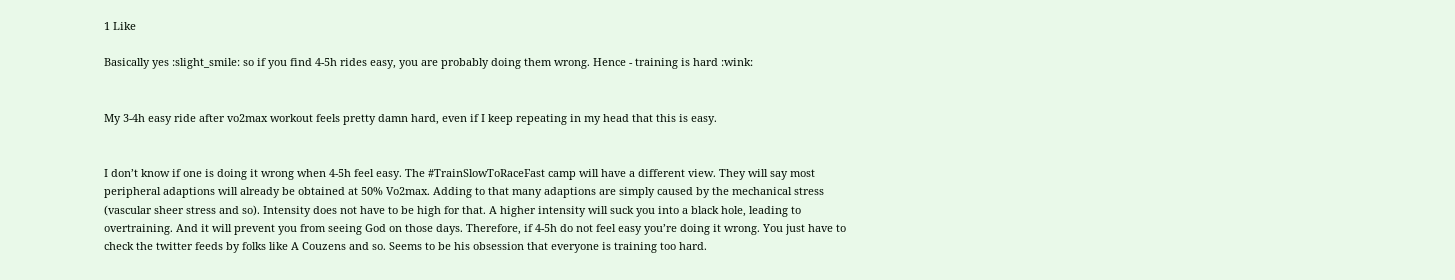1 Like

Basically yes :slight_smile: so if you find 4-5h rides easy, you are probably doing them wrong. Hence - training is hard :wink:


My 3-4h easy ride after vo2max workout feels pretty damn hard, even if I keep repeating in my head that this is easy.


I don’t know if one is doing it wrong when 4-5h feel easy. The #TrainSlowToRaceFast camp will have a different view. They will say most peripheral adaptions will already be obtained at 50% Vo2max. Adding to that many adaptions are simply caused by the mechanical stress (vascular sheer stress and so). Intensity does not have to be high for that. A higher intensity will suck you into a black hole, leading to overtraining. And it will prevent you from seeing God on those days. Therefore, if 4-5h do not feel easy you’re doing it wrong. You just have to check the twitter feeds by folks like A Couzens and so. Seems to be his obsession that everyone is training too hard.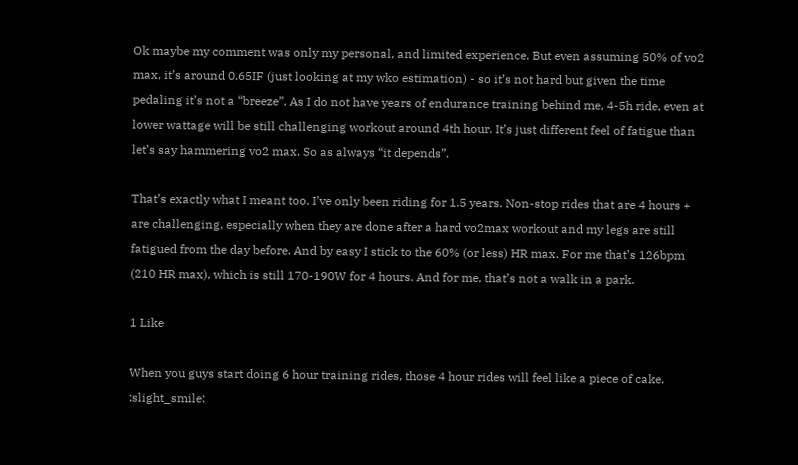Ok maybe my comment was only my personal, and limited experience. But even assuming 50% of vo2 max, it’s around 0.65IF (just looking at my wko estimation) - so it’s not hard but given the time pedaling it’s not a “breeze”. As I do not have years of endurance training behind me, 4-5h ride, even at lower wattage will be still challenging workout around 4th hour. It’s just different feel of fatigue than let’s say hammering vo2 max. So as always “it depends”.

That’s exactly what I meant too. I’ve only been riding for 1.5 years. Non-stop rides that are 4 hours + are challenging, especially when they are done after a hard vo2max workout and my legs are still fatigued from the day before. And by easy I stick to the 60% (or less) HR max. For me that’s 126bpm (210 HR max), which is still 170-190W for 4 hours. And for me, that’s not a walk in a park.

1 Like

When you guys start doing 6 hour training rides, those 4 hour rides will feel like a piece of cake. :slight_smile: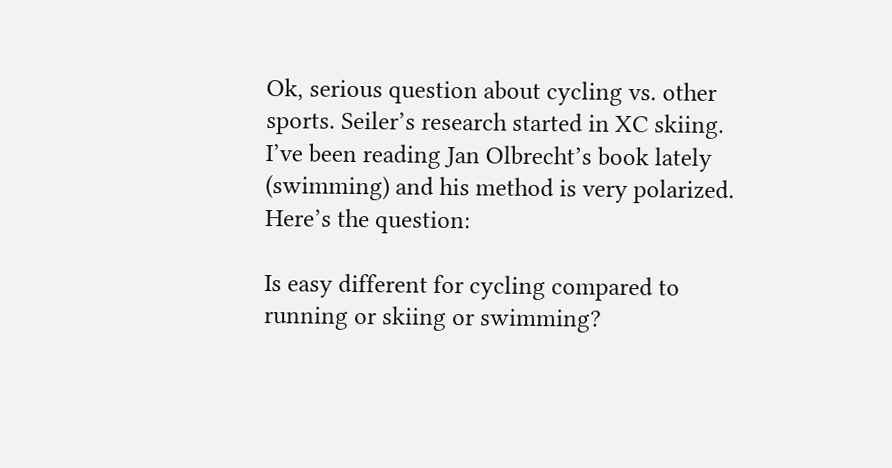Ok, serious question about cycling vs. other sports. Seiler’s research started in XC skiing. I’ve been reading Jan Olbrecht’s book lately (swimming) and his method is very polarized. Here’s the question:

Is easy different for cycling compared to running or skiing or swimming?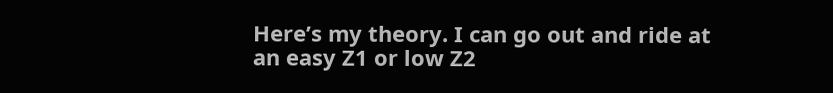Here’s my theory. I can go out and ride at an easy Z1 or low Z2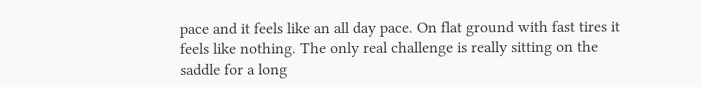pace and it feels like an all day pace. On flat ground with fast tires it feels like nothing. The only real challenge is really sitting on the saddle for a long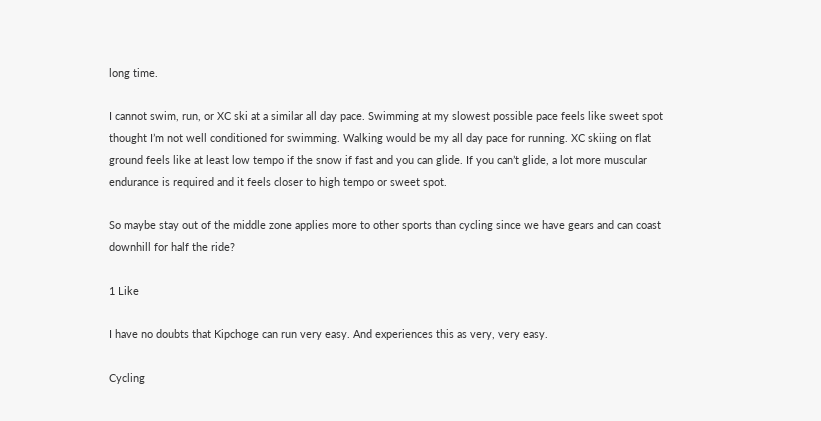long time.

I cannot swim, run, or XC ski at a similar all day pace. Swimming at my slowest possible pace feels like sweet spot thought I’m not well conditioned for swimming. Walking would be my all day pace for running. XC skiing on flat ground feels like at least low tempo if the snow if fast and you can glide. If you can’t glide, a lot more muscular endurance is required and it feels closer to high tempo or sweet spot.

So maybe stay out of the middle zone applies more to other sports than cycling since we have gears and can coast downhill for half the ride?

1 Like

I have no doubts that Kipchoge can run very easy. And experiences this as very, very easy.

Cycling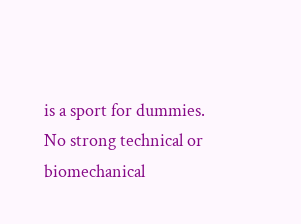is a sport for dummies. No strong technical or biomechanical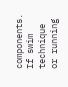components. If swim technique or running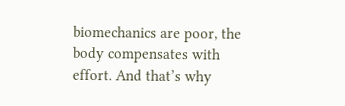biomechanics are poor, the body compensates with effort. And that’s why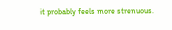it probably feels more strenuous.